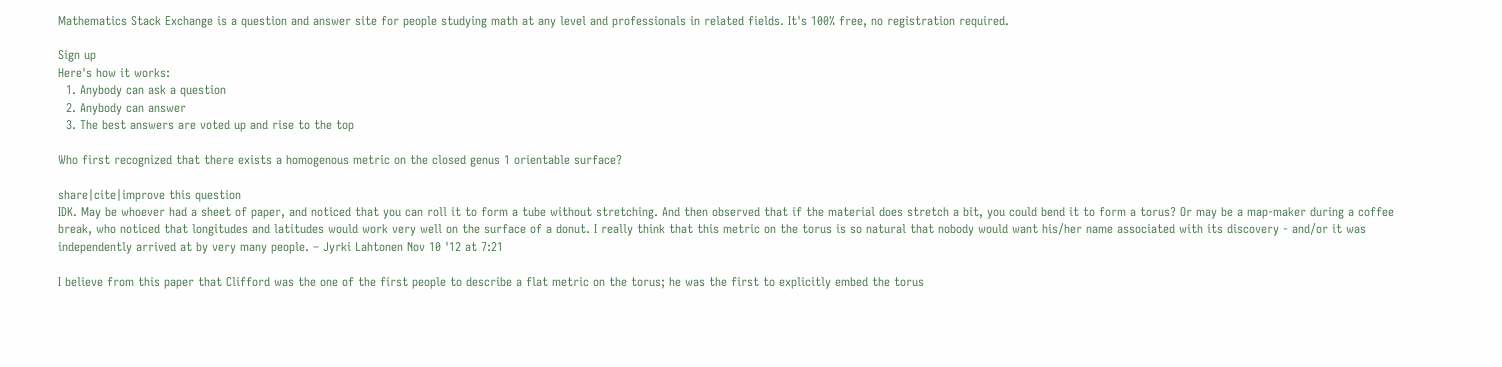Mathematics Stack Exchange is a question and answer site for people studying math at any level and professionals in related fields. It's 100% free, no registration required.

Sign up
Here's how it works:
  1. Anybody can ask a question
  2. Anybody can answer
  3. The best answers are voted up and rise to the top

Who first recognized that there exists a homogenous metric on the closed genus 1 orientable surface?

share|cite|improve this question
IDK. May be whoever had a sheet of paper, and noticed that you can roll it to form a tube without stretching. And then observed that if the material does stretch a bit, you could bend it to form a torus? Or may be a map-maker during a coffee break, who noticed that longitudes and latitudes would work very well on the surface of a donut. I really think that this metric on the torus is so natural that nobody would want his/her name associated with its discovery - and/or it was independently arrived at by very many people. – Jyrki Lahtonen Nov 10 '12 at 7:21

I believe from this paper that Clifford was the one of the first people to describe a flat metric on the torus; he was the first to explicitly embed the torus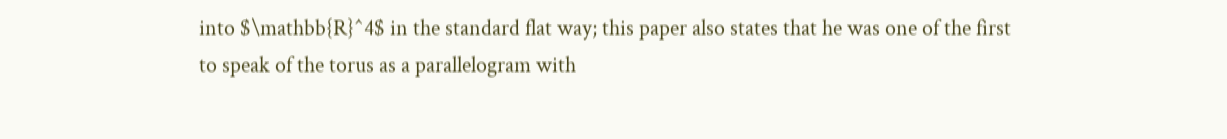into $\mathbb{R}^4$ in the standard flat way; this paper also states that he was one of the first to speak of the torus as a parallelogram with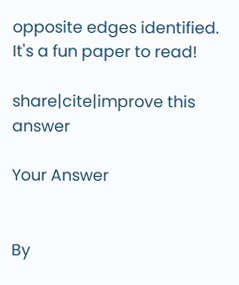opposite edges identified. It's a fun paper to read!

share|cite|improve this answer

Your Answer


By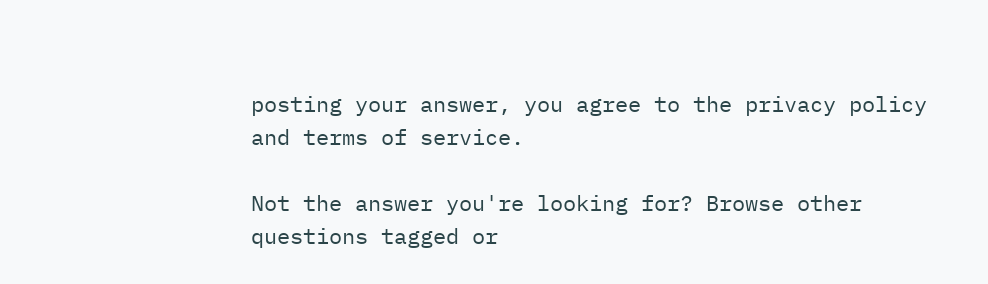posting your answer, you agree to the privacy policy and terms of service.

Not the answer you're looking for? Browse other questions tagged or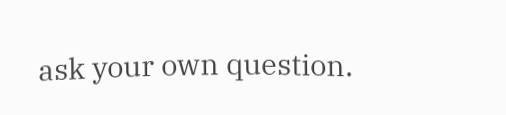ask your own question.